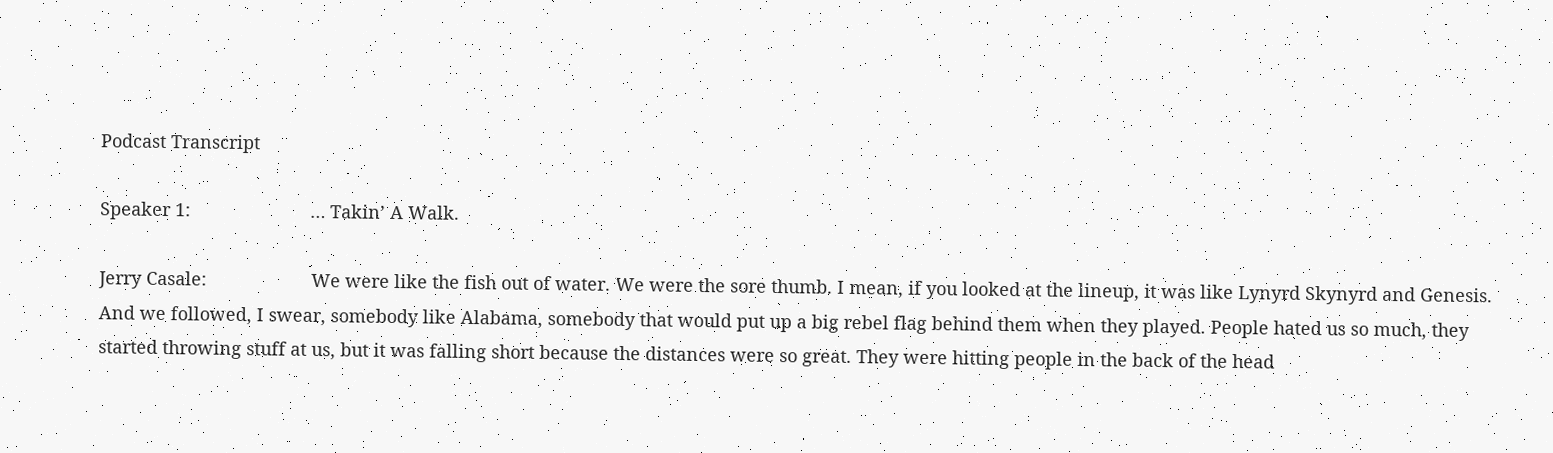Podcast Transcript

Speaker 1:                        … Takin’ A Walk.

Jerry Casale:                     We were like the fish out of water. We were the sore thumb. I mean, if you looked at the lineup, it was like Lynyrd Skynyrd and Genesis. And we followed, I swear, somebody like Alabama, somebody that would put up a big rebel flag behind them when they played. People hated us so much, they started throwing stuff at us, but it was falling short because the distances were so great. They were hitting people in the back of the head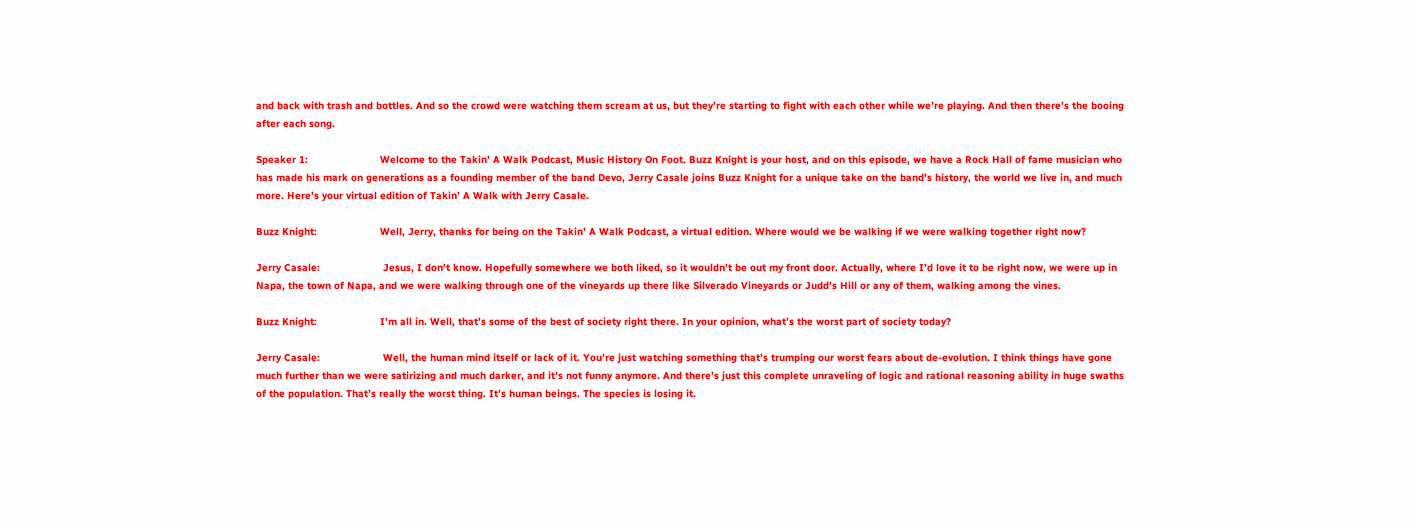and back with trash and bottles. And so the crowd were watching them scream at us, but they’re starting to fight with each other while we’re playing. And then there’s the booing after each song.

Speaker 1:                        Welcome to the Takin’ A Walk Podcast, Music History On Foot. Buzz Knight is your host, and on this episode, we have a Rock Hall of fame musician who has made his mark on generations as a founding member of the band Devo, Jerry Casale joins Buzz Knight for a unique take on the band’s history, the world we live in, and much more. Here’s your virtual edition of Takin’ A Walk with Jerry Casale.

Buzz Knight:                     Well, Jerry, thanks for being on the Takin’ A Walk Podcast, a virtual edition. Where would we be walking if we were walking together right now?

Jerry Casale:                     Jesus, I don’t know. Hopefully somewhere we both liked, so it wouldn’t be out my front door. Actually, where I’d love it to be right now, we were up in Napa, the town of Napa, and we were walking through one of the vineyards up there like Silverado Vineyards or Judd’s Hill or any of them, walking among the vines.

Buzz Knight:                     I’m all in. Well, that’s some of the best of society right there. In your opinion, what’s the worst part of society today?

Jerry Casale:                     Well, the human mind itself or lack of it. You’re just watching something that’s trumping our worst fears about de-evolution. I think things have gone much further than we were satirizing and much darker, and it’s not funny anymore. And there’s just this complete unraveling of logic and rational reasoning ability in huge swaths of the population. That’s really the worst thing. It’s human beings. The species is losing it.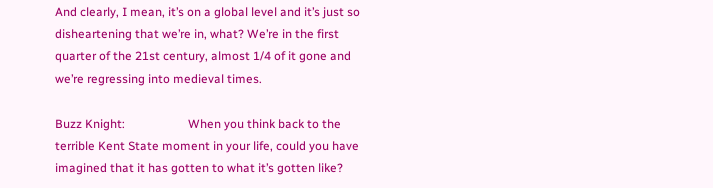And clearly, I mean, it’s on a global level and it’s just so disheartening that we’re in, what? We’re in the first quarter of the 21st century, almost 1/4 of it gone and we’re regressing into medieval times.

Buzz Knight:                     When you think back to the terrible Kent State moment in your life, could you have imagined that it has gotten to what it’s gotten like?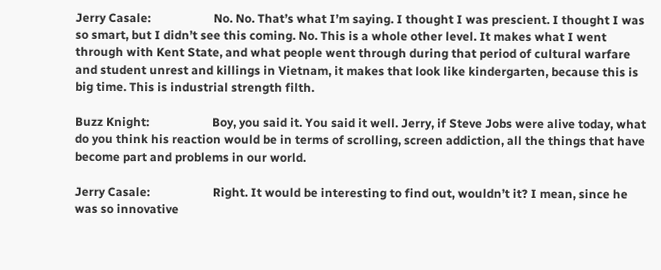Jerry Casale:                     No. No. That’s what I’m saying. I thought I was prescient. I thought I was so smart, but I didn’t see this coming. No. This is a whole other level. It makes what I went through with Kent State, and what people went through during that period of cultural warfare and student unrest and killings in Vietnam, it makes that look like kindergarten, because this is big time. This is industrial strength filth.

Buzz Knight:                     Boy, you said it. You said it well. Jerry, if Steve Jobs were alive today, what do you think his reaction would be in terms of scrolling, screen addiction, all the things that have become part and problems in our world.

Jerry Casale:                     Right. It would be interesting to find out, wouldn’t it? I mean, since he was so innovative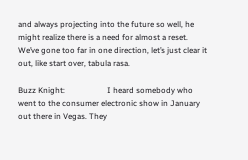and always projecting into the future so well, he might realize there is a need for almost a reset. We’ve gone too far in one direction, let’s just clear it out, like start over, tabula rasa.

Buzz Knight:                     I heard somebody who went to the consumer electronic show in January out there in Vegas. They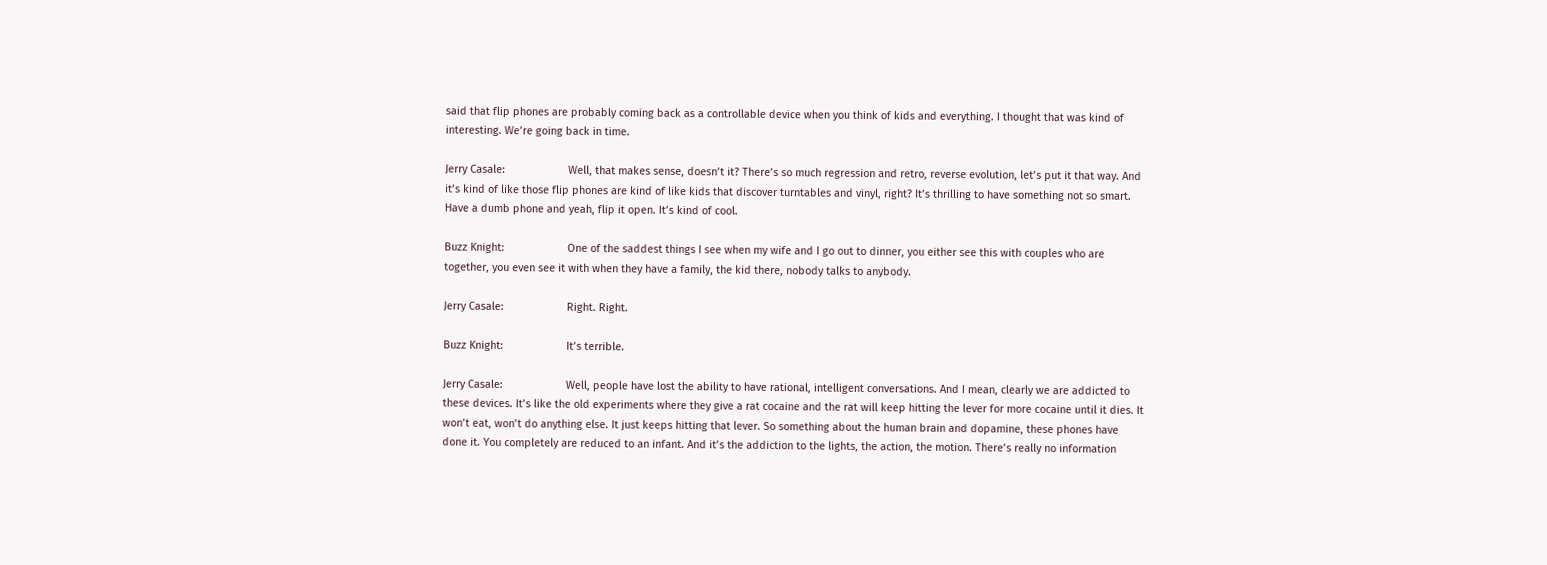said that flip phones are probably coming back as a controllable device when you think of kids and everything. I thought that was kind of interesting. We’re going back in time.

Jerry Casale:                     Well, that makes sense, doesn’t it? There’s so much regression and retro, reverse evolution, let’s put it that way. And it’s kind of like those flip phones are kind of like kids that discover turntables and vinyl, right? It’s thrilling to have something not so smart. Have a dumb phone and yeah, flip it open. It’s kind of cool.

Buzz Knight:                     One of the saddest things I see when my wife and I go out to dinner, you either see this with couples who are together, you even see it with when they have a family, the kid there, nobody talks to anybody.

Jerry Casale:                     Right. Right.

Buzz Knight:                     It’s terrible.

Jerry Casale:                     Well, people have lost the ability to have rational, intelligent conversations. And I mean, clearly we are addicted to these devices. It’s like the old experiments where they give a rat cocaine and the rat will keep hitting the lever for more cocaine until it dies. It won’t eat, won’t do anything else. It just keeps hitting that lever. So something about the human brain and dopamine, these phones have done it. You completely are reduced to an infant. And it’s the addiction to the lights, the action, the motion. There’s really no information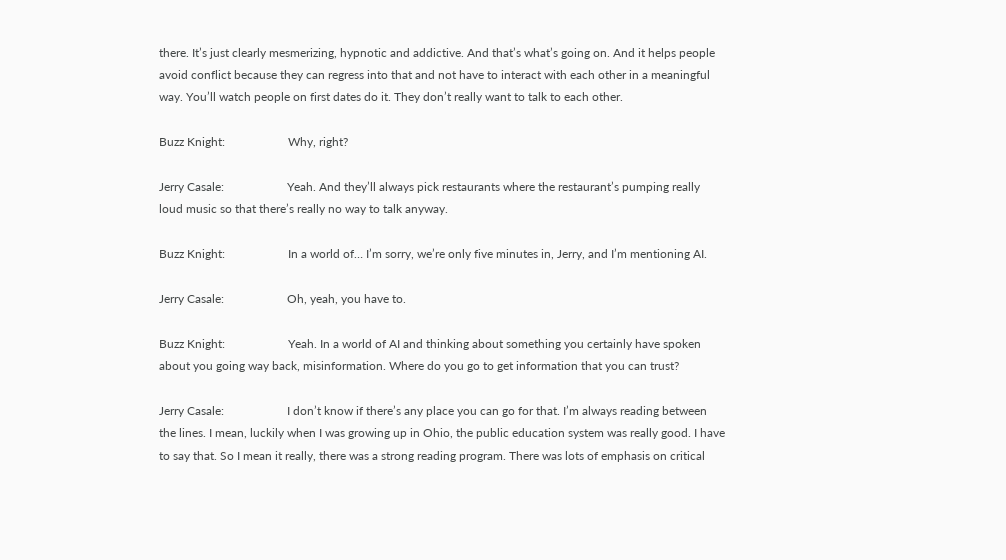there. It’s just clearly mesmerizing, hypnotic and addictive. And that’s what’s going on. And it helps people avoid conflict because they can regress into that and not have to interact with each other in a meaningful way. You’ll watch people on first dates do it. They don’t really want to talk to each other.

Buzz Knight:                     Why, right?

Jerry Casale:                     Yeah. And they’ll always pick restaurants where the restaurant’s pumping really loud music so that there’s really no way to talk anyway.

Buzz Knight:                     In a world of… I’m sorry, we’re only five minutes in, Jerry, and I’m mentioning AI.

Jerry Casale:                     Oh, yeah, you have to.

Buzz Knight:                     Yeah. In a world of AI and thinking about something you certainly have spoken about you going way back, misinformation. Where do you go to get information that you can trust?

Jerry Casale:                     I don’t know if there’s any place you can go for that. I’m always reading between the lines. I mean, luckily when I was growing up in Ohio, the public education system was really good. I have to say that. So I mean it really, there was a strong reading program. There was lots of emphasis on critical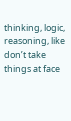thinking, logic, reasoning, like don’t take things at face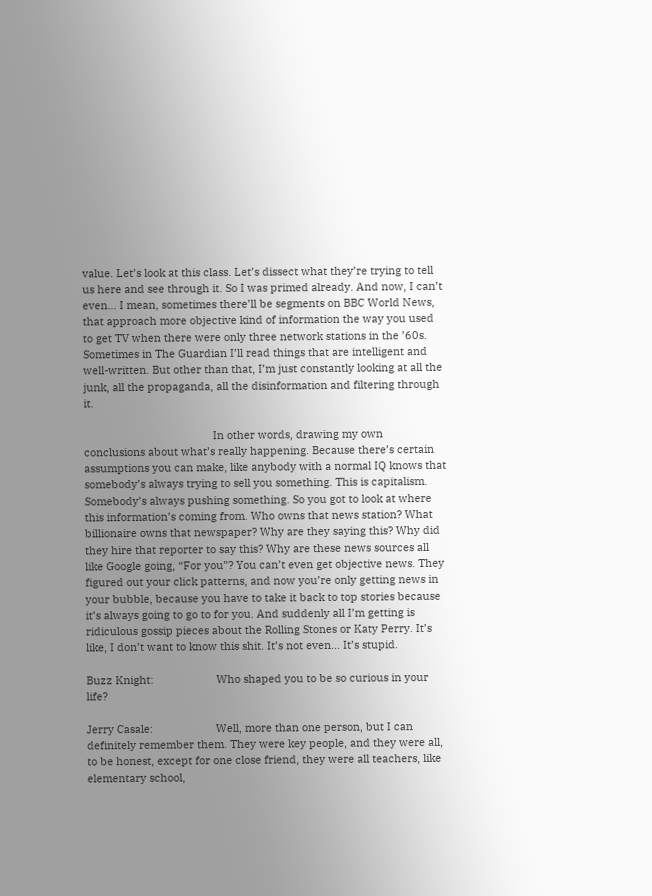value. Let’s look at this class. Let’s dissect what they’re trying to tell us here and see through it. So I was primed already. And now, I can’t even… I mean, sometimes there’ll be segments on BBC World News, that approach more objective kind of information the way you used to get TV when there were only three network stations in the ’60s. Sometimes in The Guardian I’ll read things that are intelligent and well-written. But other than that, I’m just constantly looking at all the junk, all the propaganda, all the disinformation and filtering through it.

                                           In other words, drawing my own conclusions about what’s really happening. Because there’s certain assumptions you can make, like anybody with a normal IQ knows that somebody’s always trying to sell you something. This is capitalism. Somebody’s always pushing something. So you got to look at where this information’s coming from. Who owns that news station? What billionaire owns that newspaper? Why are they saying this? Why did they hire that reporter to say this? Why are these news sources all like Google going, “For you”? You can’t even get objective news. They figured out your click patterns, and now you’re only getting news in your bubble, because you have to take it back to top stories because it’s always going to go to for you. And suddenly all I’m getting is ridiculous gossip pieces about the Rolling Stones or Katy Perry. It’s like, I don’t want to know this shit. It’s not even… It’s stupid.

Buzz Knight:                     Who shaped you to be so curious in your life?

Jerry Casale:                     Well, more than one person, but I can definitely remember them. They were key people, and they were all, to be honest, except for one close friend, they were all teachers, like elementary school,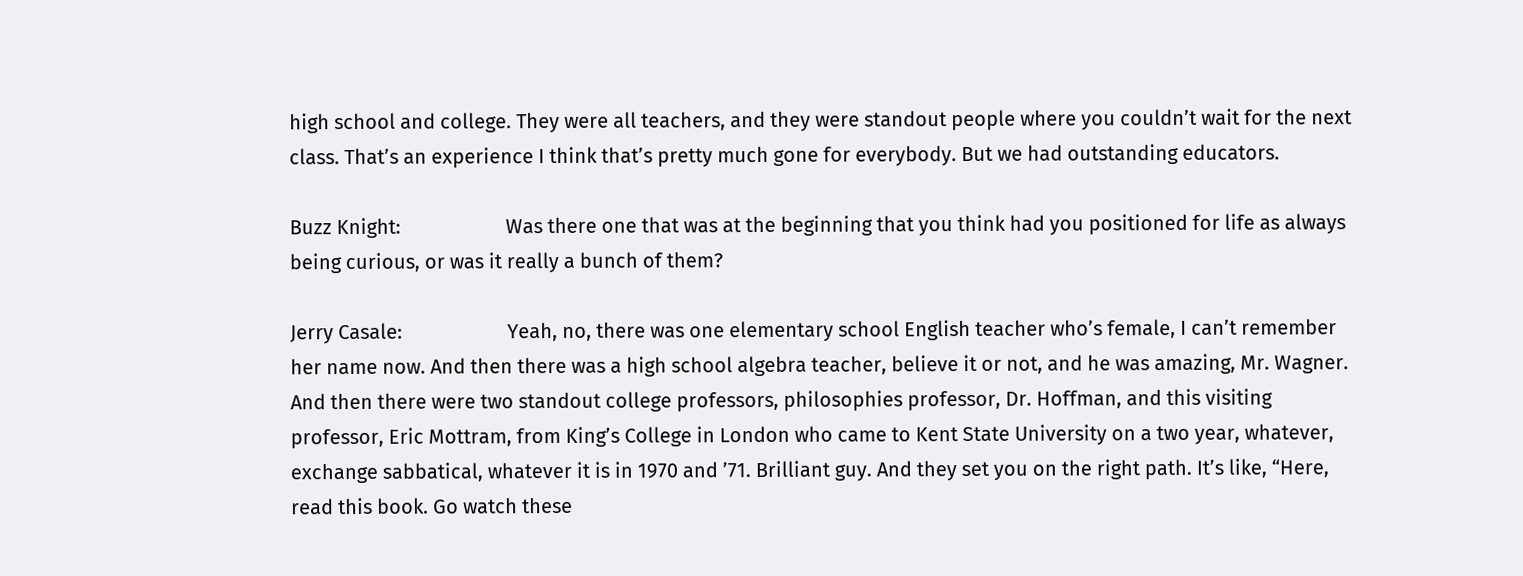high school and college. They were all teachers, and they were standout people where you couldn’t wait for the next class. That’s an experience I think that’s pretty much gone for everybody. But we had outstanding educators.

Buzz Knight:                     Was there one that was at the beginning that you think had you positioned for life as always being curious, or was it really a bunch of them?

Jerry Casale:                     Yeah, no, there was one elementary school English teacher who’s female, I can’t remember her name now. And then there was a high school algebra teacher, believe it or not, and he was amazing, Mr. Wagner. And then there were two standout college professors, philosophies professor, Dr. Hoffman, and this visiting professor, Eric Mottram, from King’s College in London who came to Kent State University on a two year, whatever, exchange sabbatical, whatever it is in 1970 and ’71. Brilliant guy. And they set you on the right path. It’s like, “Here, read this book. Go watch these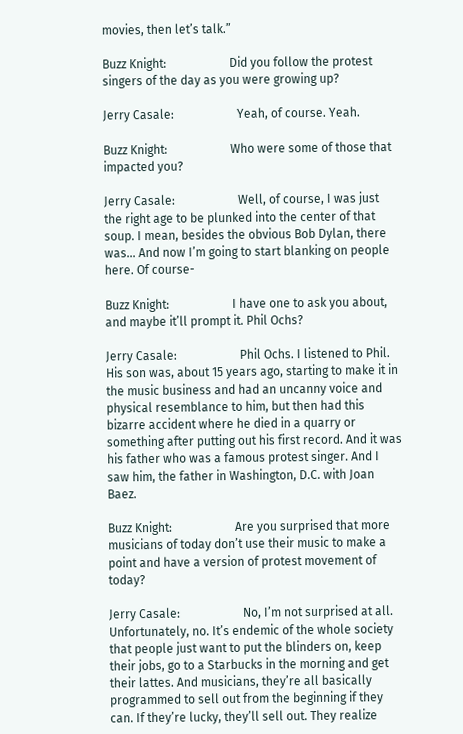movies, then let’s talk.”

Buzz Knight:                     Did you follow the protest singers of the day as you were growing up?

Jerry Casale:                     Yeah, of course. Yeah.

Buzz Knight:                     Who were some of those that impacted you?

Jerry Casale:                     Well, of course, I was just the right age to be plunked into the center of that soup. I mean, besides the obvious Bob Dylan, there was… And now I’m going to start blanking on people here. Of course-

Buzz Knight:                     I have one to ask you about, and maybe it’ll prompt it. Phil Ochs?

Jerry Casale:                     Phil Ochs. I listened to Phil. His son was, about 15 years ago, starting to make it in the music business and had an uncanny voice and physical resemblance to him, but then had this bizarre accident where he died in a quarry or something after putting out his first record. And it was his father who was a famous protest singer. And I saw him, the father in Washington, D.C. with Joan Baez.

Buzz Knight:                     Are you surprised that more musicians of today don’t use their music to make a point and have a version of protest movement of today?

Jerry Casale:                     No, I’m not surprised at all. Unfortunately, no. It’s endemic of the whole society that people just want to put the blinders on, keep their jobs, go to a Starbucks in the morning and get their lattes. And musicians, they’re all basically programmed to sell out from the beginning if they can. If they’re lucky, they’ll sell out. They realize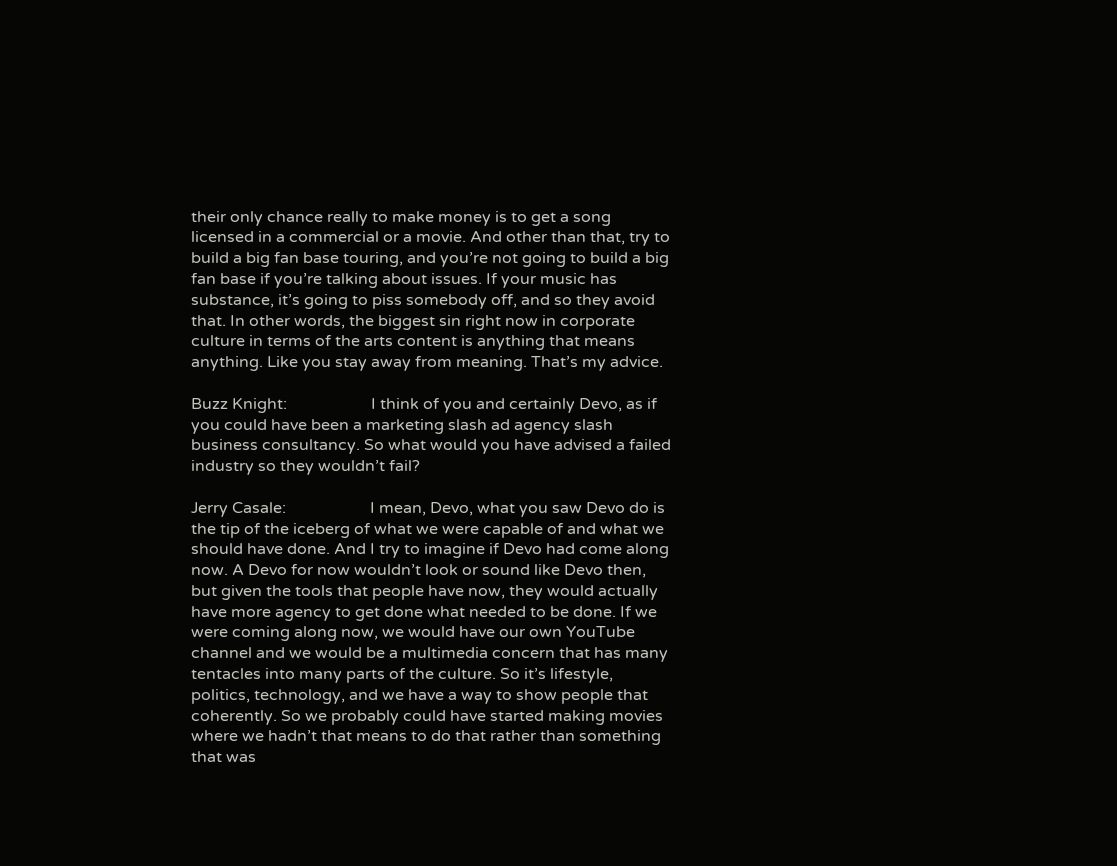their only chance really to make money is to get a song licensed in a commercial or a movie. And other than that, try to build a big fan base touring, and you’re not going to build a big fan base if you’re talking about issues. If your music has substance, it’s going to piss somebody off, and so they avoid that. In other words, the biggest sin right now in corporate culture in terms of the arts content is anything that means anything. Like you stay away from meaning. That’s my advice.

Buzz Knight:                     I think of you and certainly Devo, as if you could have been a marketing slash ad agency slash business consultancy. So what would you have advised a failed industry so they wouldn’t fail?

Jerry Casale:                     I mean, Devo, what you saw Devo do is the tip of the iceberg of what we were capable of and what we should have done. And I try to imagine if Devo had come along now. A Devo for now wouldn’t look or sound like Devo then, but given the tools that people have now, they would actually have more agency to get done what needed to be done. If we were coming along now, we would have our own YouTube channel and we would be a multimedia concern that has many tentacles into many parts of the culture. So it’s lifestyle, politics, technology, and we have a way to show people that coherently. So we probably could have started making movies where we hadn’t that means to do that rather than something that was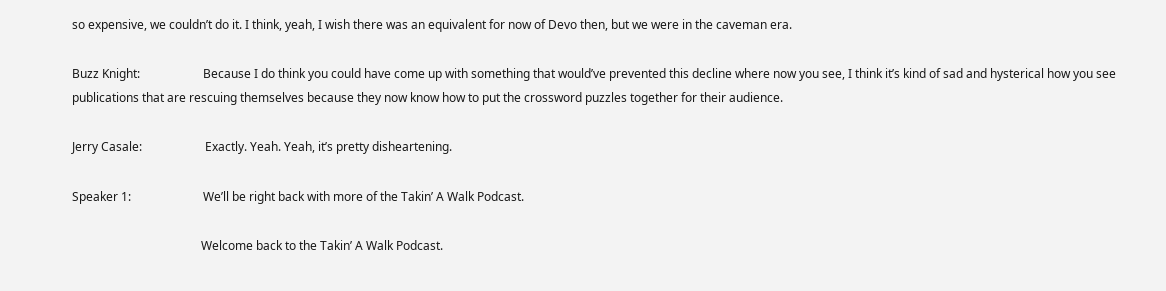so expensive, we couldn’t do it. I think, yeah, I wish there was an equivalent for now of Devo then, but we were in the caveman era.

Buzz Knight:                     Because I do think you could have come up with something that would’ve prevented this decline where now you see, I think it’s kind of sad and hysterical how you see publications that are rescuing themselves because they now know how to put the crossword puzzles together for their audience.

Jerry Casale:                     Exactly. Yeah. Yeah, it’s pretty disheartening.

Speaker 1:                        We’ll be right back with more of the Takin’ A Walk Podcast.

                                           Welcome back to the Takin’ A Walk Podcast.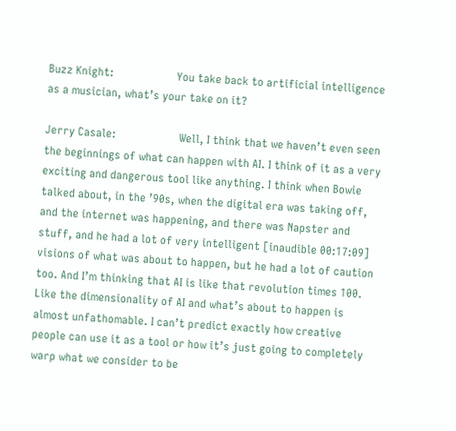Buzz Knight:                     You take back to artificial intelligence as a musician, what’s your take on it?

Jerry Casale:                     Well, I think that we haven’t even seen the beginnings of what can happen with AI. I think of it as a very exciting and dangerous tool like anything. I think when Bowie talked about, in the ’90s, when the digital era was taking off, and the internet was happening, and there was Napster and stuff, and he had a lot of very intelligent [inaudible 00:17:09] visions of what was about to happen, but he had a lot of caution too. And I’m thinking that AI is like that revolution times 100. Like the dimensionality of AI and what’s about to happen is almost unfathomable. I can’t predict exactly how creative people can use it as a tool or how it’s just going to completely warp what we consider to be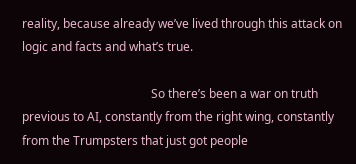reality, because already we’ve lived through this attack on logic and facts and what’s true.

                                           So there’s been a war on truth previous to AI, constantly from the right wing, constantly from the Trumpsters that just got people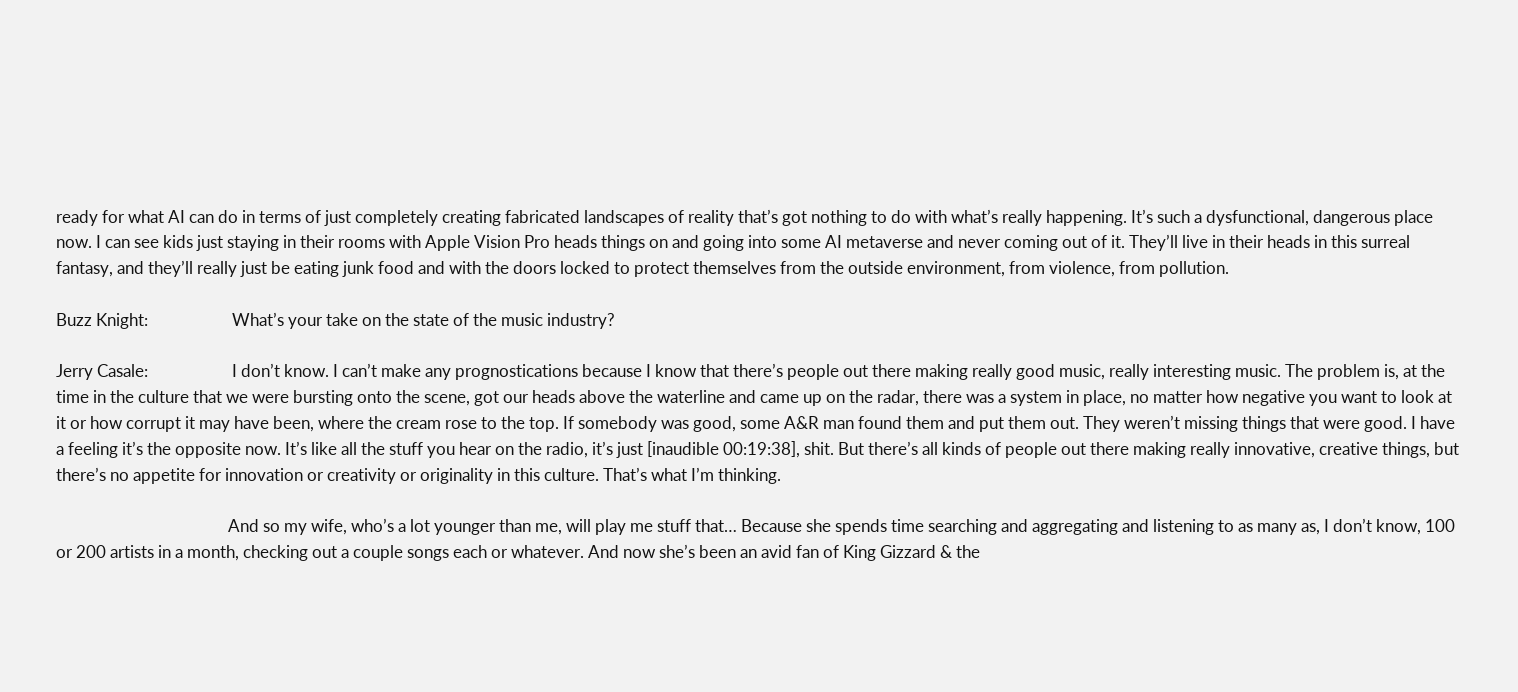ready for what AI can do in terms of just completely creating fabricated landscapes of reality that’s got nothing to do with what’s really happening. It’s such a dysfunctional, dangerous place now. I can see kids just staying in their rooms with Apple Vision Pro heads things on and going into some AI metaverse and never coming out of it. They’ll live in their heads in this surreal fantasy, and they’ll really just be eating junk food and with the doors locked to protect themselves from the outside environment, from violence, from pollution.

Buzz Knight:                     What’s your take on the state of the music industry?

Jerry Casale:                     I don’t know. I can’t make any prognostications because I know that there’s people out there making really good music, really interesting music. The problem is, at the time in the culture that we were bursting onto the scene, got our heads above the waterline and came up on the radar, there was a system in place, no matter how negative you want to look at it or how corrupt it may have been, where the cream rose to the top. If somebody was good, some A&R man found them and put them out. They weren’t missing things that were good. I have a feeling it’s the opposite now. It’s like all the stuff you hear on the radio, it’s just [inaudible 00:19:38], shit. But there’s all kinds of people out there making really innovative, creative things, but there’s no appetite for innovation or creativity or originality in this culture. That’s what I’m thinking.

                                           And so my wife, who’s a lot younger than me, will play me stuff that… Because she spends time searching and aggregating and listening to as many as, I don’t know, 100 or 200 artists in a month, checking out a couple songs each or whatever. And now she’s been an avid fan of King Gizzard & the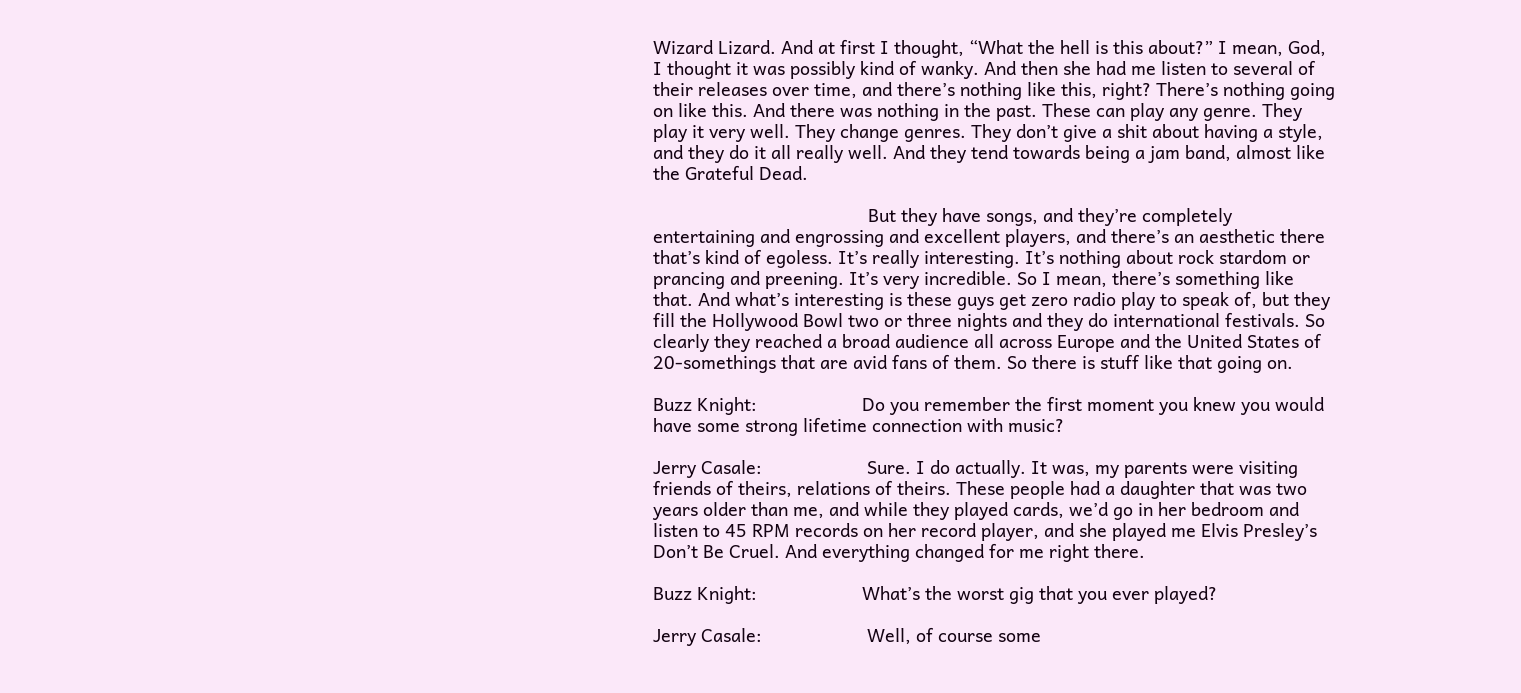Wizard Lizard. And at first I thought, “What the hell is this about?” I mean, God, I thought it was possibly kind of wanky. And then she had me listen to several of their releases over time, and there’s nothing like this, right? There’s nothing going on like this. And there was nothing in the past. These can play any genre. They play it very well. They change genres. They don’t give a shit about having a style, and they do it all really well. And they tend towards being a jam band, almost like the Grateful Dead.

                                           But they have songs, and they’re completely entertaining and engrossing and excellent players, and there’s an aesthetic there that’s kind of egoless. It’s really interesting. It’s nothing about rock stardom or prancing and preening. It’s very incredible. So I mean, there’s something like that. And what’s interesting is these guys get zero radio play to speak of, but they fill the Hollywood Bowl two or three nights and they do international festivals. So clearly they reached a broad audience all across Europe and the United States of 20-somethings that are avid fans of them. So there is stuff like that going on.

Buzz Knight:                     Do you remember the first moment you knew you would have some strong lifetime connection with music?

Jerry Casale:                     Sure. I do actually. It was, my parents were visiting friends of theirs, relations of theirs. These people had a daughter that was two years older than me, and while they played cards, we’d go in her bedroom and listen to 45 RPM records on her record player, and she played me Elvis Presley’s Don’t Be Cruel. And everything changed for me right there.

Buzz Knight:                     What’s the worst gig that you ever played?

Jerry Casale:                     Well, of course some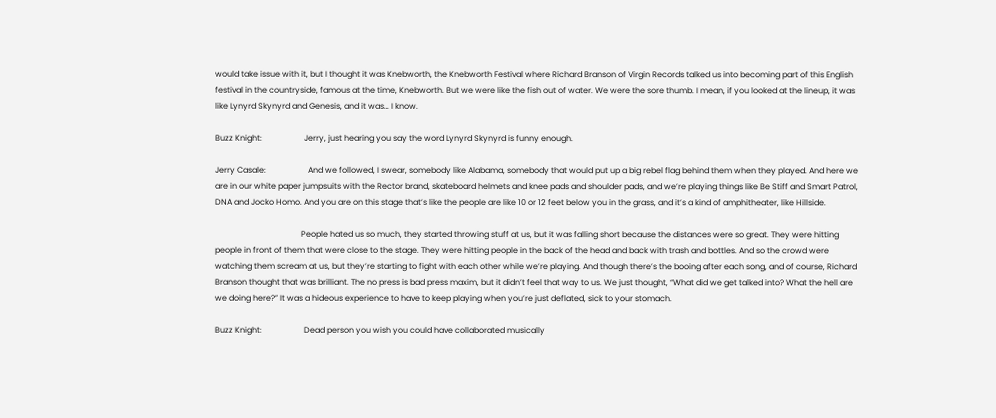would take issue with it, but I thought it was Knebworth, the Knebworth Festival where Richard Branson of Virgin Records talked us into becoming part of this English festival in the countryside, famous at the time, Knebworth. But we were like the fish out of water. We were the sore thumb. I mean, if you looked at the lineup, it was like Lynyrd Skynyrd and Genesis, and it was… I know.

Buzz Knight:                     Jerry, just hearing you say the word Lynyrd Skynyrd is funny enough.

Jerry Casale:                     And we followed, I swear, somebody like Alabama, somebody that would put up a big rebel flag behind them when they played. And here we are in our white paper jumpsuits with the Rector brand, skateboard helmets and knee pads and shoulder pads, and we’re playing things like Be Stiff and Smart Patrol, DNA and Jocko Homo. And you are on this stage that’s like the people are like 10 or 12 feet below you in the grass, and it’s a kind of amphitheater, like Hillside.

                                           People hated us so much, they started throwing stuff at us, but it was falling short because the distances were so great. They were hitting people in front of them that were close to the stage. They were hitting people in the back of the head and back with trash and bottles. And so the crowd were watching them scream at us, but they’re starting to fight with each other while we’re playing. And though there’s the booing after each song, and of course, Richard Branson thought that was brilliant. The no press is bad press maxim, but it didn’t feel that way to us. We just thought, “What did we get talked into? What the hell are we doing here?” It was a hideous experience to have to keep playing when you’re just deflated, sick to your stomach.

Buzz Knight:                     Dead person you wish you could have collaborated musically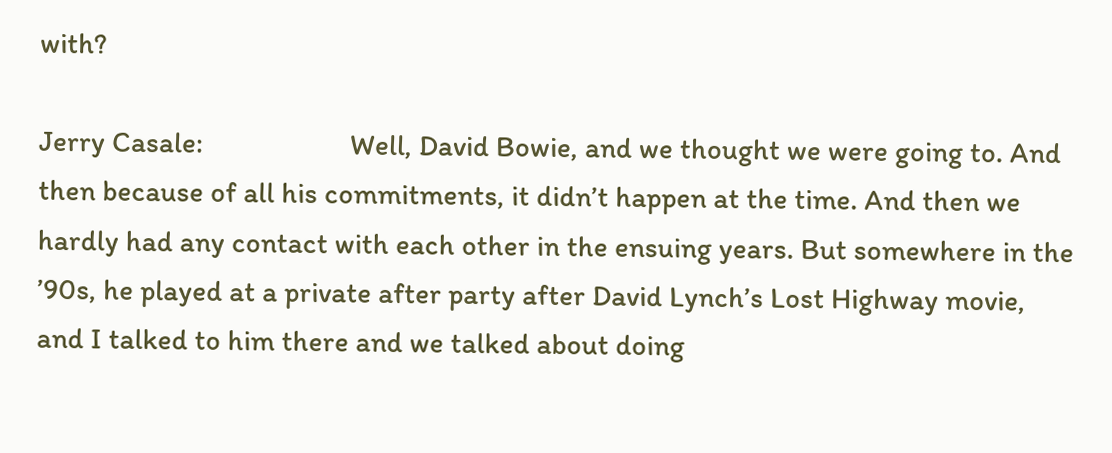with?

Jerry Casale:                     Well, David Bowie, and we thought we were going to. And then because of all his commitments, it didn’t happen at the time. And then we hardly had any contact with each other in the ensuing years. But somewhere in the ’90s, he played at a private after party after David Lynch’s Lost Highway movie, and I talked to him there and we talked about doing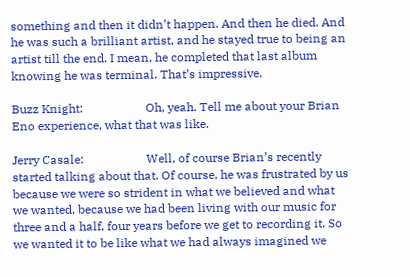something and then it didn’t happen. And then he died. And he was such a brilliant artist, and he stayed true to being an artist till the end. I mean, he completed that last album knowing he was terminal. That’s impressive.

Buzz Knight:                     Oh, yeah. Tell me about your Brian Eno experience, what that was like.

Jerry Casale:                     Well, of course Brian’s recently started talking about that. Of course, he was frustrated by us because we were so strident in what we believed and what we wanted, because we had been living with our music for three and a half, four years before we get to recording it. So we wanted it to be like what we had always imagined we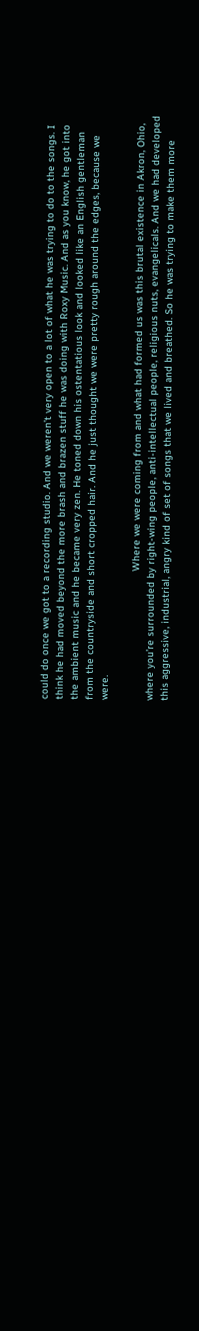could do once we got to a recording studio. And we weren’t very open to a lot of what he was trying to do to the songs. I think he had moved beyond the more brash and brazen stuff he was doing with Roxy Music. And as you know, he got into the ambient music and he became very zen. He toned down his ostentatious look and looked like an English gentleman from the countryside and short cropped hair. And he just thought we were pretty rough around the edges, because we were.

                                           Where we were coming from and what had formed us was this brutal existence in Akron, Ohio, where you’re surrounded by right-wing people, anti-intellectual people, religious nuts, evangelicals. And we had developed this aggressive, industrial, angry kind of set of songs that we lived and breathed. So he was trying to make them more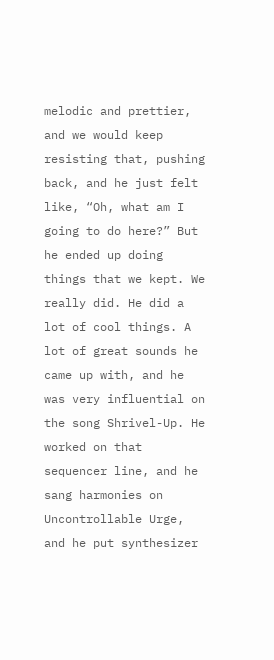melodic and prettier, and we would keep resisting that, pushing back, and he just felt like, “Oh, what am I going to do here?” But he ended up doing things that we kept. We really did. He did a lot of cool things. A lot of great sounds he came up with, and he was very influential on the song Shrivel-Up. He worked on that sequencer line, and he sang harmonies on Uncontrollable Urge, and he put synthesizer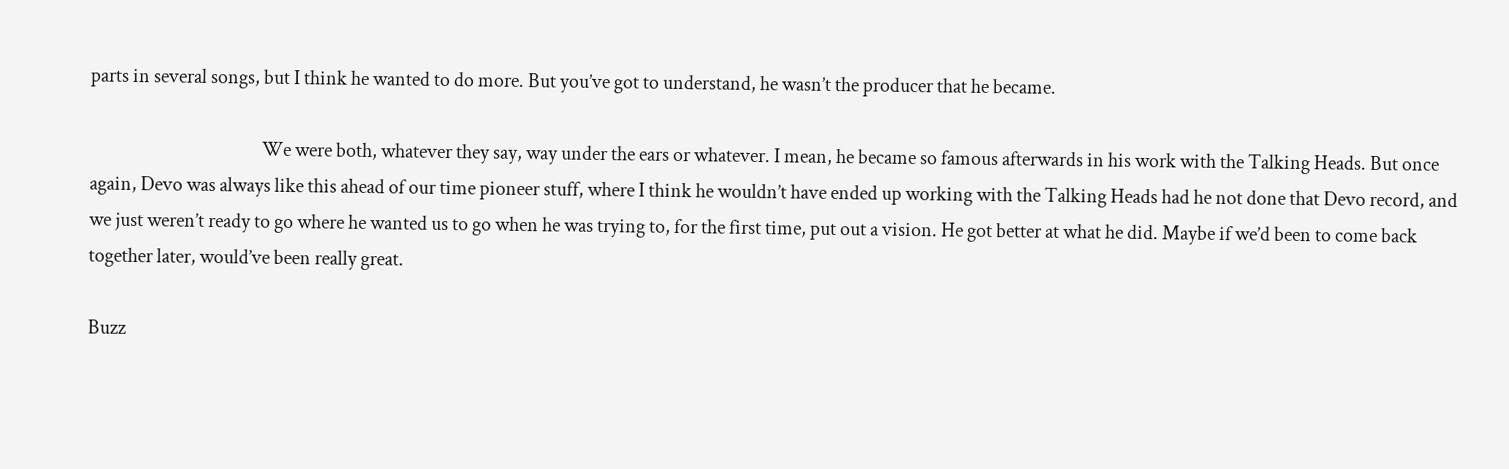parts in several songs, but I think he wanted to do more. But you’ve got to understand, he wasn’t the producer that he became.

                                           We were both, whatever they say, way under the ears or whatever. I mean, he became so famous afterwards in his work with the Talking Heads. But once again, Devo was always like this ahead of our time pioneer stuff, where I think he wouldn’t have ended up working with the Talking Heads had he not done that Devo record, and we just weren’t ready to go where he wanted us to go when he was trying to, for the first time, put out a vision. He got better at what he did. Maybe if we’d been to come back together later, would’ve been really great.

Buzz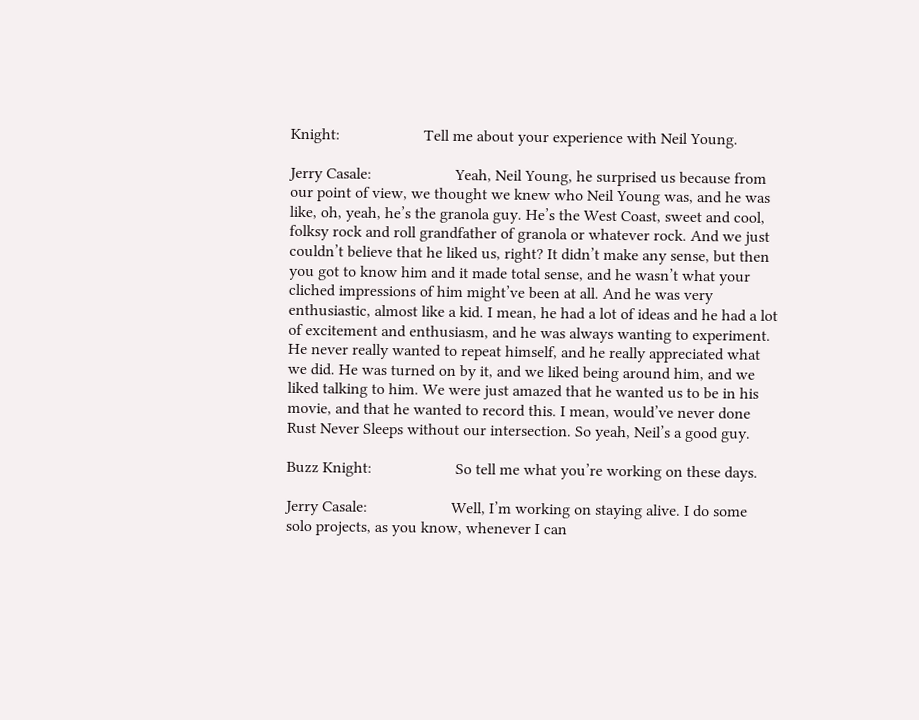Knight:                     Tell me about your experience with Neil Young.

Jerry Casale:                     Yeah, Neil Young, he surprised us because from our point of view, we thought we knew who Neil Young was, and he was like, oh, yeah, he’s the granola guy. He’s the West Coast, sweet and cool, folksy rock and roll grandfather of granola or whatever rock. And we just couldn’t believe that he liked us, right? It didn’t make any sense, but then you got to know him and it made total sense, and he wasn’t what your cliched impressions of him might’ve been at all. And he was very enthusiastic, almost like a kid. I mean, he had a lot of ideas and he had a lot of excitement and enthusiasm, and he was always wanting to experiment. He never really wanted to repeat himself, and he really appreciated what we did. He was turned on by it, and we liked being around him, and we liked talking to him. We were just amazed that he wanted us to be in his movie, and that he wanted to record this. I mean, would’ve never done Rust Never Sleeps without our intersection. So yeah, Neil’s a good guy.

Buzz Knight:                     So tell me what you’re working on these days.

Jerry Casale:                     Well, I’m working on staying alive. I do some solo projects, as you know, whenever I can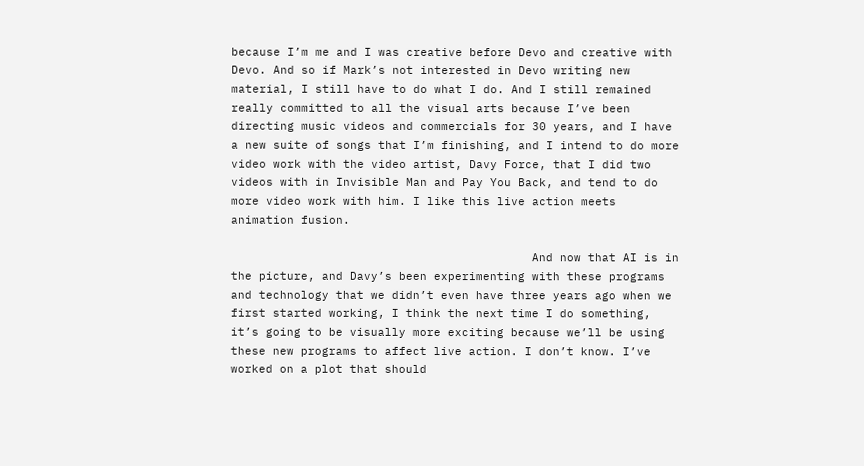because I’m me and I was creative before Devo and creative with Devo. And so if Mark’s not interested in Devo writing new material, I still have to do what I do. And I still remained really committed to all the visual arts because I’ve been directing music videos and commercials for 30 years, and I have a new suite of songs that I’m finishing, and I intend to do more video work with the video artist, Davy Force, that I did two videos with in Invisible Man and Pay You Back, and tend to do more video work with him. I like this live action meets animation fusion.

                                           And now that AI is in the picture, and Davy’s been experimenting with these programs and technology that we didn’t even have three years ago when we first started working, I think the next time I do something, it’s going to be visually more exciting because we’ll be using these new programs to affect live action. I don’t know. I’ve worked on a plot that should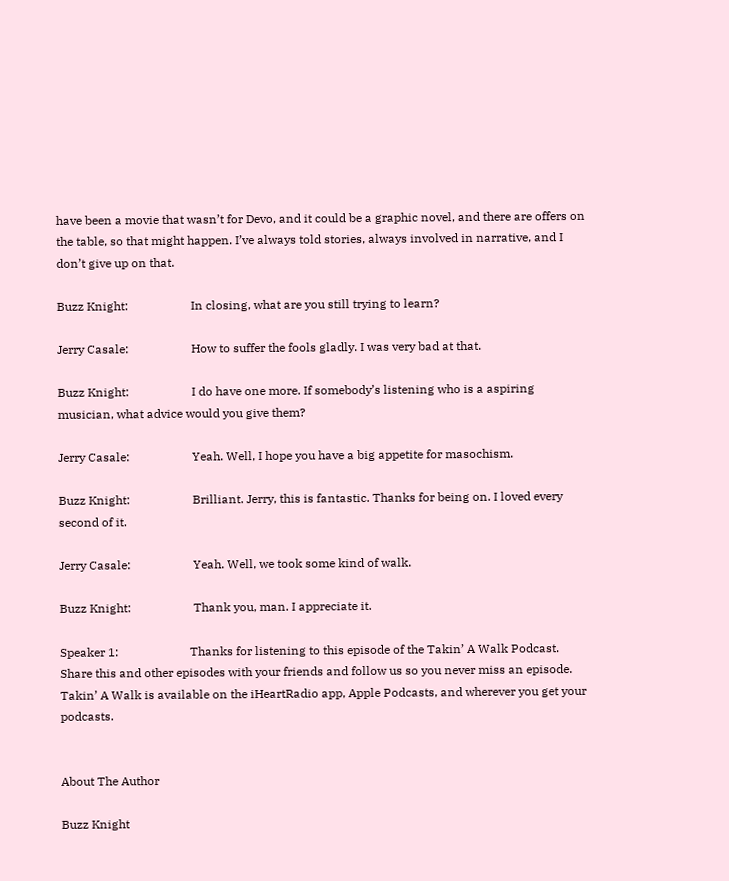have been a movie that wasn’t for Devo, and it could be a graphic novel, and there are offers on the table, so that might happen. I’ve always told stories, always involved in narrative, and I don’t give up on that.

Buzz Knight:                     In closing, what are you still trying to learn?

Jerry Casale:                     How to suffer the fools gladly. I was very bad at that.

Buzz Knight:                     I do have one more. If somebody’s listening who is a aspiring musician, what advice would you give them?

Jerry Casale:                     Yeah. Well, I hope you have a big appetite for masochism.

Buzz Knight:                     Brilliant. Jerry, this is fantastic. Thanks for being on. I loved every second of it.

Jerry Casale:                     Yeah. Well, we took some kind of walk.

Buzz Knight:                     Thank you, man. I appreciate it.

Speaker 1:                        Thanks for listening to this episode of the Takin’ A Walk Podcast. Share this and other episodes with your friends and follow us so you never miss an episode. Takin’ A Walk is available on the iHeartRadio app, Apple Podcasts, and wherever you get your podcasts.


About The Author

Buzz Knight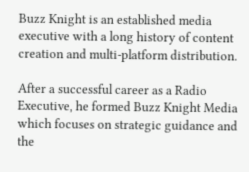Buzz Knight is an established media executive with a long history of content creation and multi-platform distribution.

After a successful career as a Radio Executive, he formed Buzz Knight Media which focuses on strategic guidance and the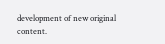development of new original content.